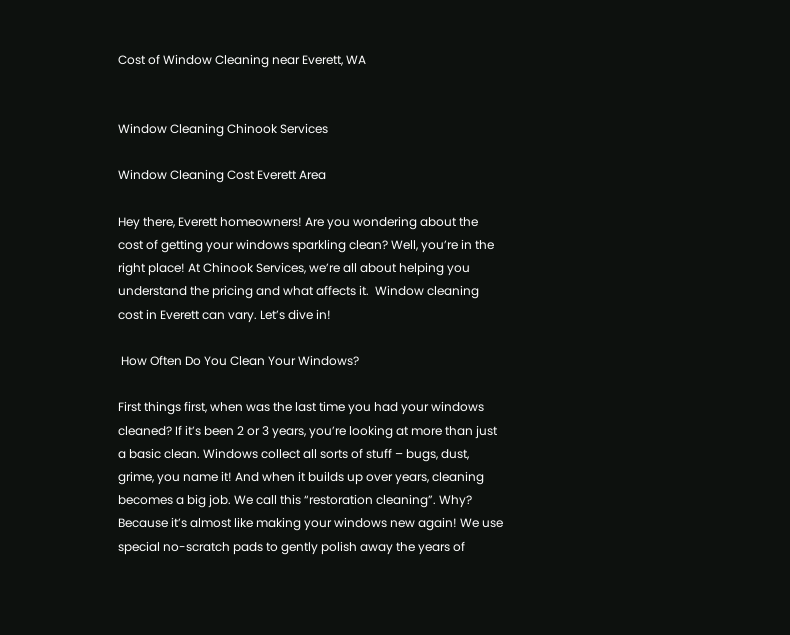Cost of Window Cleaning near Everett, WA


Window Cleaning Chinook Services

Window Cleaning Cost Everett Area

Hey there, Everett homeowners! Are you wondering about the cost of getting your windows sparkling clean? Well, you’re in the right place! At Chinook Services, we’re all about helping you understand the pricing and what affects it.  Window cleaning cost in Everett can vary. Let’s dive in!

 How Often Do You Clean Your Windows?

First things first, when was the last time you had your windows cleaned? If it’s been 2 or 3 years, you’re looking at more than just a basic clean. Windows collect all sorts of stuff – bugs, dust, grime, you name it! And when it builds up over years, cleaning becomes a big job. We call this “restoration cleaning”. Why? Because it’s almost like making your windows new again! We use special no-scratch pads to gently polish away the years of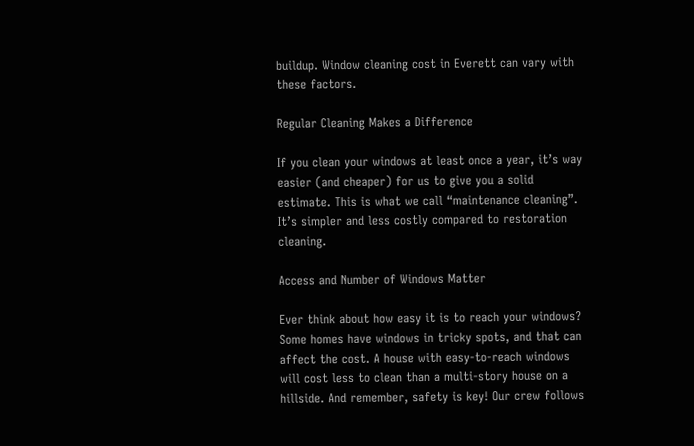buildup. Window cleaning cost in Everett can vary with these factors.

Regular Cleaning Makes a Difference

If you clean your windows at least once a year, it’s way easier (and cheaper) for us to give you a solid estimate. This is what we call “maintenance cleaning”. It’s simpler and less costly compared to restoration cleaning.

Access and Number of Windows Matter

Ever think about how easy it is to reach your windows? Some homes have windows in tricky spots, and that can affect the cost. A house with easy-to-reach windows will cost less to clean than a multi-story house on a hillside. And remember, safety is key! Our crew follows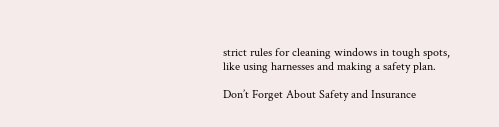strict rules for cleaning windows in tough spots, like using harnesses and making a safety plan.

Don’t Forget About Safety and Insurance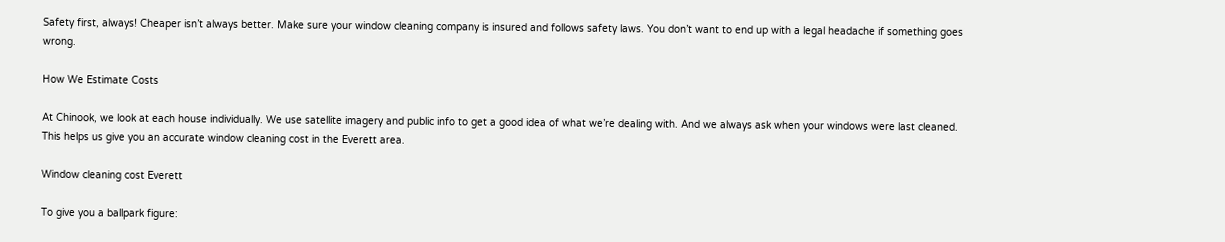Safety first, always! Cheaper isn’t always better. Make sure your window cleaning company is insured and follows safety laws. You don’t want to end up with a legal headache if something goes wrong.

How We Estimate Costs

At Chinook, we look at each house individually. We use satellite imagery and public info to get a good idea of what we’re dealing with. And we always ask when your windows were last cleaned. This helps us give you an accurate window cleaning cost in the Everett area.

Window cleaning cost Everett

To give you a ballpark figure: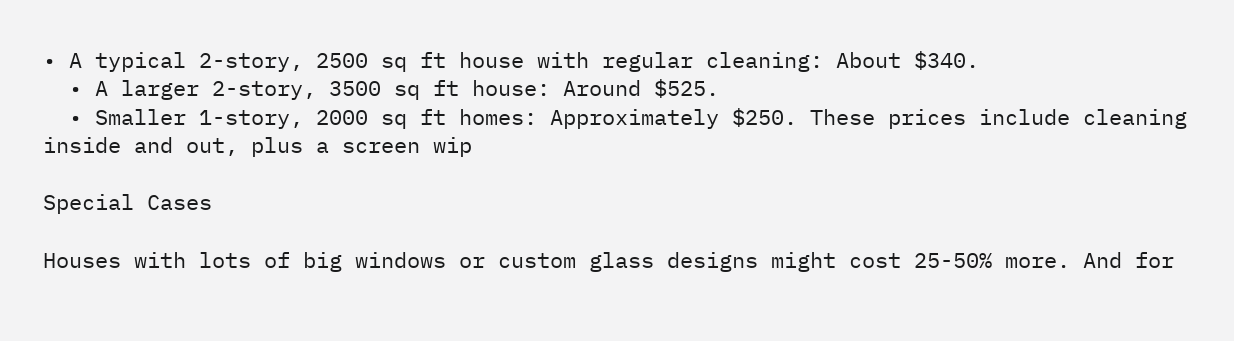• A typical 2-story, 2500 sq ft house with regular cleaning: About $340.
  • A larger 2-story, 3500 sq ft house: Around $525.
  • Smaller 1-story, 2000 sq ft homes: Approximately $250. These prices include cleaning inside and out, plus a screen wip

Special Cases

Houses with lots of big windows or custom glass designs might cost 25-50% more. And for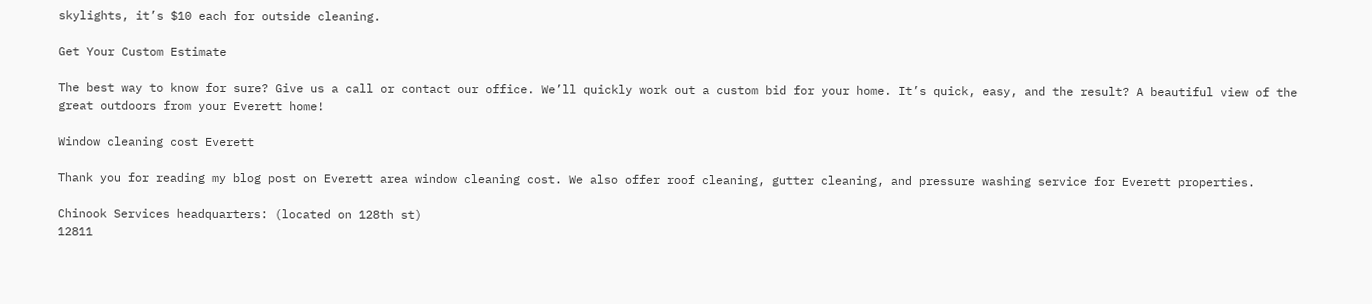skylights, it’s $10 each for outside cleaning.

Get Your Custom Estimate

The best way to know for sure? Give us a call or contact our office. We’ll quickly work out a custom bid for your home. It’s quick, easy, and the result? A beautiful view of the great outdoors from your Everett home!

Window cleaning cost Everett

Thank you for reading my blog post on Everett area window cleaning cost. We also offer roof cleaning, gutter cleaning, and pressure washing service for Everett properties.

Chinook Services headquarters: (located on 128th st)
12811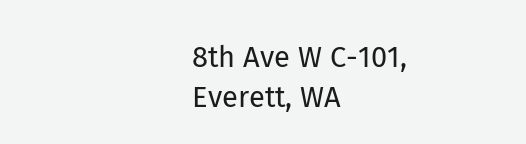8th Ave W C-101, Everett, WA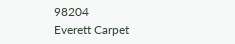98204
Everett Carpet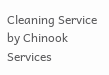Cleaning Service by Chinook Services